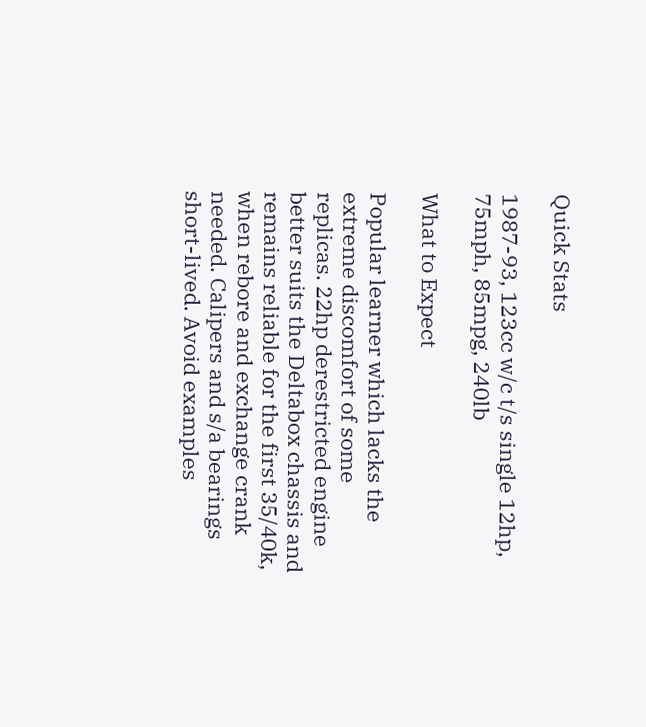Quick Stats

1987-93, 123cc w/c t/s single 12hp, 75mph, 85mpg, 240lb

What to Expect

Popular learner which lacks the extreme discomfort of some replicas. 22hp derestricted engine better suits the Deltabox chassis and remains reliable for the first 35/40k, when rebore and exchange crank needed. Calipers and s/a bearings short-lived. Avoid examples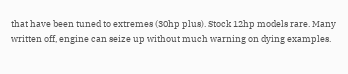that have been tuned to extremes (30hp plus). Stock 12hp models rare. Many written off, engine can seize up without much warning on dying examples.